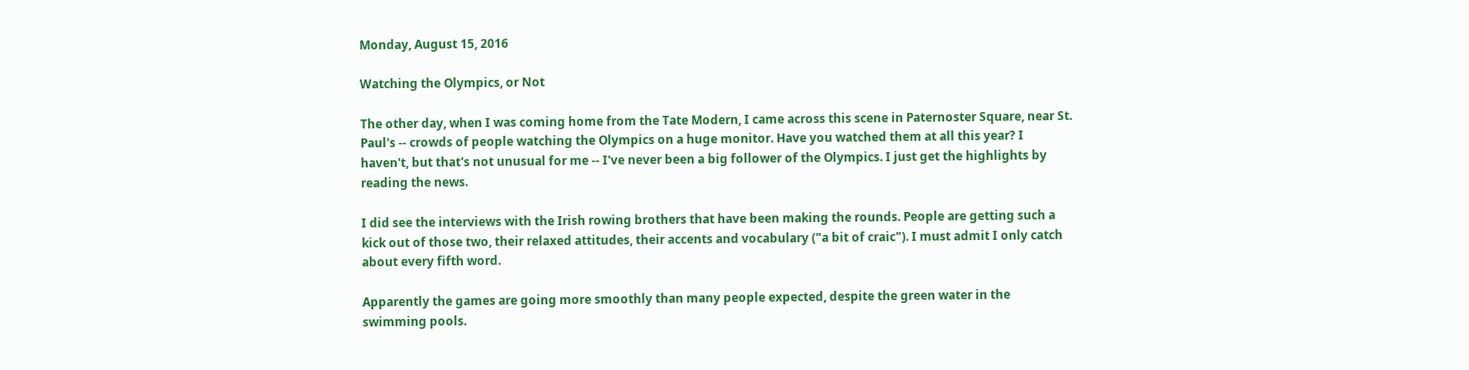Monday, August 15, 2016

Watching the Olympics, or Not

The other day, when I was coming home from the Tate Modern, I came across this scene in Paternoster Square, near St. Paul's -- crowds of people watching the Olympics on a huge monitor. Have you watched them at all this year? I haven't, but that's not unusual for me -- I've never been a big follower of the Olympics. I just get the highlights by reading the news.

I did see the interviews with the Irish rowing brothers that have been making the rounds. People are getting such a kick out of those two, their relaxed attitudes, their accents and vocabulary ("a bit of craic"). I must admit I only catch about every fifth word.

Apparently the games are going more smoothly than many people expected, despite the green water in the swimming pools.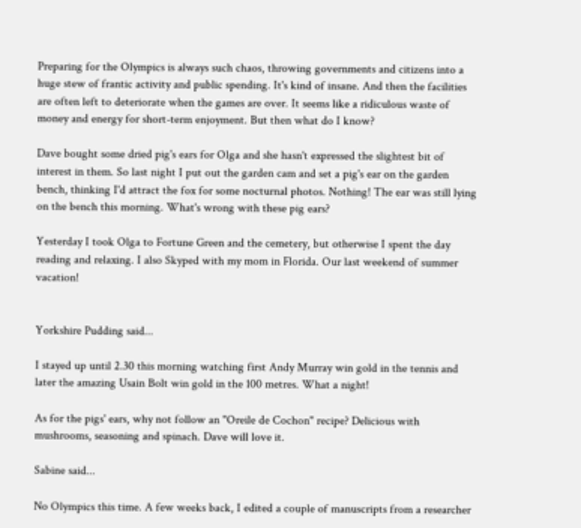Preparing for the Olympics is always such chaos, throwing governments and citizens into a huge stew of frantic activity and public spending. It's kind of insane. And then the facilities are often left to deteriorate when the games are over. It seems like a ridiculous waste of money and energy for short-term enjoyment. But then what do I know?

Dave bought some dried pig's ears for Olga and she hasn't expressed the slightest bit of interest in them. So last night I put out the garden cam and set a pig's ear on the garden bench, thinking I'd attract the fox for some nocturnal photos. Nothing! The ear was still lying on the bench this morning. What's wrong with these pig ears?

Yesterday I took Olga to Fortune Green and the cemetery, but otherwise I spent the day reading and relaxing. I also Skyped with my mom in Florida. Our last weekend of summer vacation!


Yorkshire Pudding said...

I stayed up until 2.30 this morning watching first Andy Murray win gold in the tennis and later the amazing Usain Bolt win gold in the 100 metres. What a night!

As for the pigs' ears, why not follow an "Oreile de Cochon" recipe? Delicious with mushrooms, seasoning and spinach. Dave will love it.

Sabine said...

No Olympics this time. A few weeks back, I edited a couple of manuscripts from a researcher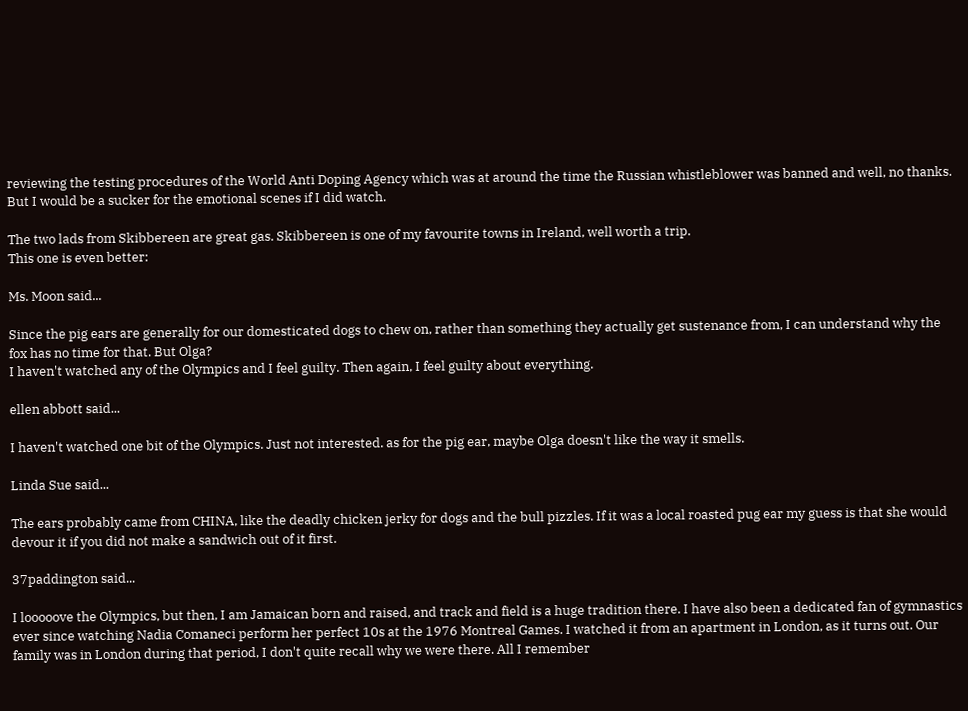reviewing the testing procedures of the World Anti Doping Agency which was at around the time the Russian whistleblower was banned and well, no thanks.
But I would be a sucker for the emotional scenes if I did watch.

The two lads from Skibbereen are great gas. Skibbereen is one of my favourite towns in Ireland, well worth a trip.
This one is even better:

Ms. Moon said...

Since the pig ears are generally for our domesticated dogs to chew on, rather than something they actually get sustenance from, I can understand why the fox has no time for that. But Olga?
I haven't watched any of the Olympics and I feel guilty. Then again, I feel guilty about everything.

ellen abbott said...

I haven't watched one bit of the Olympics. Just not interested. as for the pig ear, maybe Olga doesn't like the way it smells.

Linda Sue said...

The ears probably came from CHINA, like the deadly chicken jerky for dogs and the bull pizzles. If it was a local roasted pug ear my guess is that she would devour it if you did not make a sandwich out of it first.

37paddington said...

I looooove the Olympics, but then, I am Jamaican born and raised, and track and field is a huge tradition there. I have also been a dedicated fan of gymnastics ever since watching Nadia Comaneci perform her perfect 10s at the 1976 Montreal Games. I watched it from an apartment in London, as it turns out. Our family was in London during that period, I don't quite recall why we were there. All I remember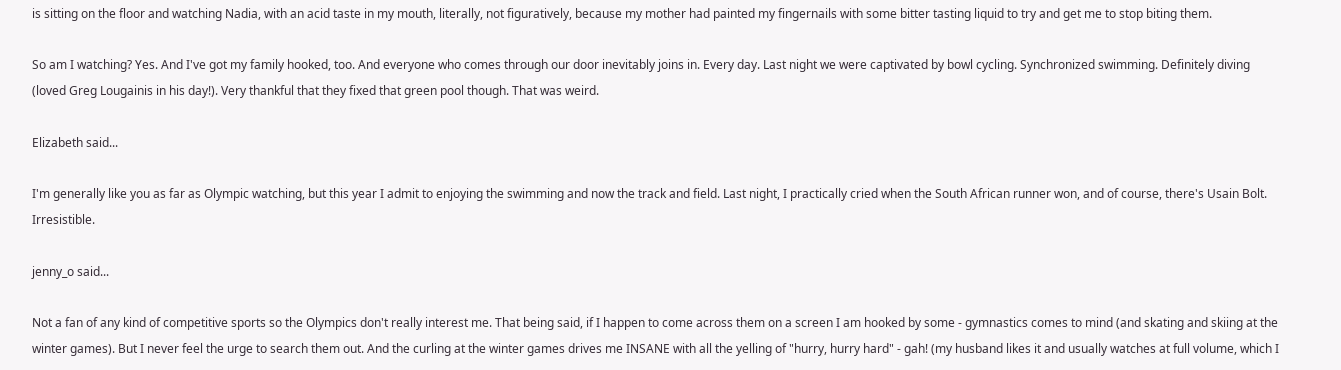is sitting on the floor and watching Nadia, with an acid taste in my mouth, literally, not figuratively, because my mother had painted my fingernails with some bitter tasting liquid to try and get me to stop biting them.

So am I watching? Yes. And I've got my family hooked, too. And everyone who comes through our door inevitably joins in. Every day. Last night we were captivated by bowl cycling. Synchronized swimming. Definitely diving (loved Greg Lougainis in his day!). Very thankful that they fixed that green pool though. That was weird.

Elizabeth said...

I'm generally like you as far as Olympic watching, but this year I admit to enjoying the swimming and now the track and field. Last night, I practically cried when the South African runner won, and of course, there's Usain Bolt. Irresistible.

jenny_o said...

Not a fan of any kind of competitive sports so the Olympics don't really interest me. That being said, if I happen to come across them on a screen I am hooked by some - gymnastics comes to mind (and skating and skiing at the winter games). But I never feel the urge to search them out. And the curling at the winter games drives me INSANE with all the yelling of "hurry, hurry hard" - gah! (my husband likes it and usually watches at full volume, which I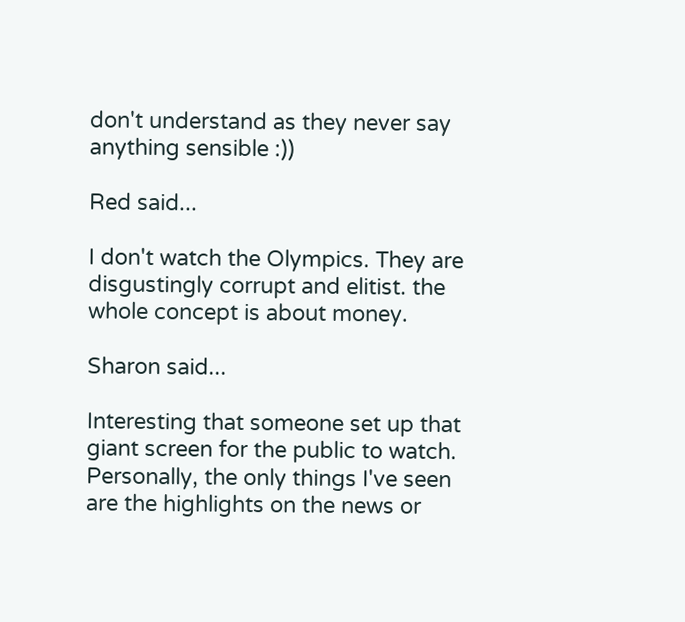don't understand as they never say anything sensible :))

Red said...

I don't watch the Olympics. They are disgustingly corrupt and elitist. the whole concept is about money.

Sharon said...

Interesting that someone set up that giant screen for the public to watch. Personally, the only things I've seen are the highlights on the news or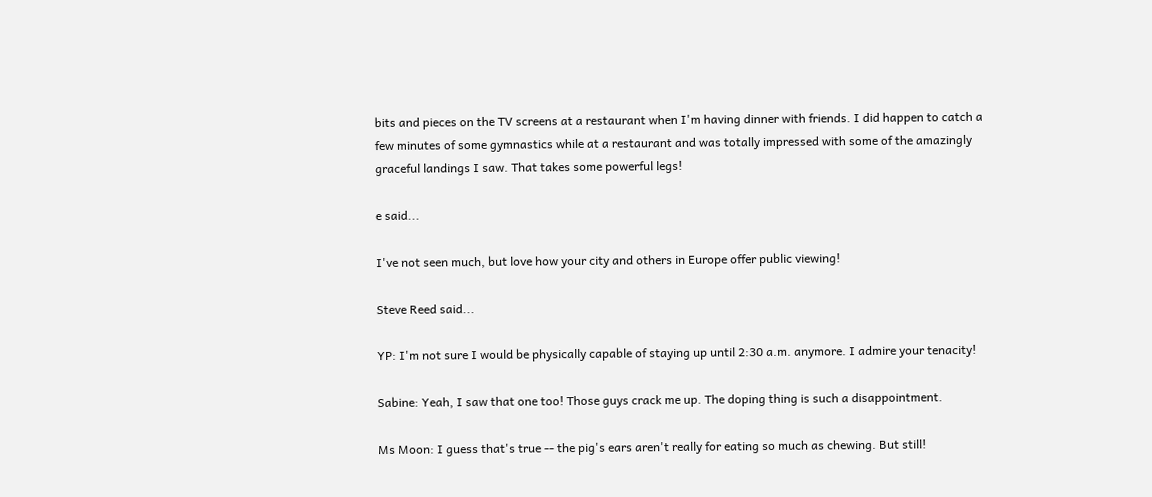bits and pieces on the TV screens at a restaurant when I'm having dinner with friends. I did happen to catch a few minutes of some gymnastics while at a restaurant and was totally impressed with some of the amazingly graceful landings I saw. That takes some powerful legs!

e said...

I've not seen much, but love how your city and others in Europe offer public viewing!

Steve Reed said...

YP: I'm not sure I would be physically capable of staying up until 2:30 a.m. anymore. I admire your tenacity!

Sabine: Yeah, I saw that one too! Those guys crack me up. The doping thing is such a disappointment.

Ms Moon: I guess that's true -- the pig's ears aren't really for eating so much as chewing. But still!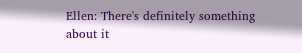Ellen: There's definitely something about it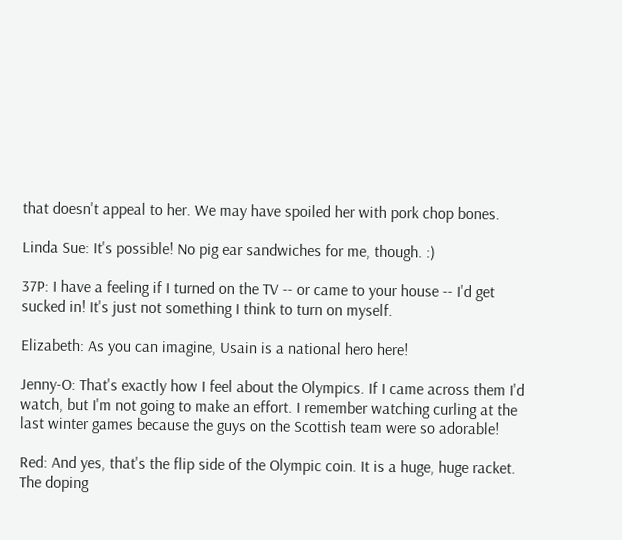that doesn't appeal to her. We may have spoiled her with pork chop bones.

Linda Sue: It's possible! No pig ear sandwiches for me, though. :)

37P: I have a feeling if I turned on the TV -- or came to your house -- I'd get sucked in! It's just not something I think to turn on myself.

Elizabeth: As you can imagine, Usain is a national hero here!

Jenny-O: That's exactly how I feel about the Olympics. If I came across them I'd watch, but I'm not going to make an effort. I remember watching curling at the last winter games because the guys on the Scottish team were so adorable!

Red: And yes, that's the flip side of the Olympic coin. It is a huge, huge racket. The doping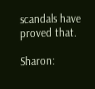scandals have proved that.

Sharon: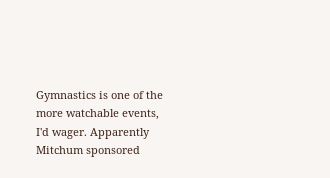Gymnastics is one of the more watchable events, I'd wager. Apparently Mitchum sponsored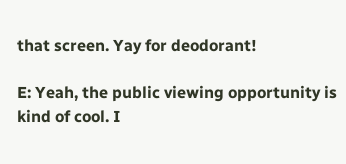that screen. Yay for deodorant!

E: Yeah, the public viewing opportunity is kind of cool. I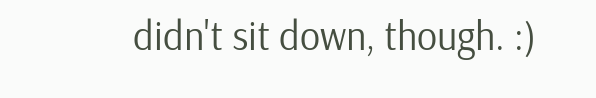didn't sit down, though. :)